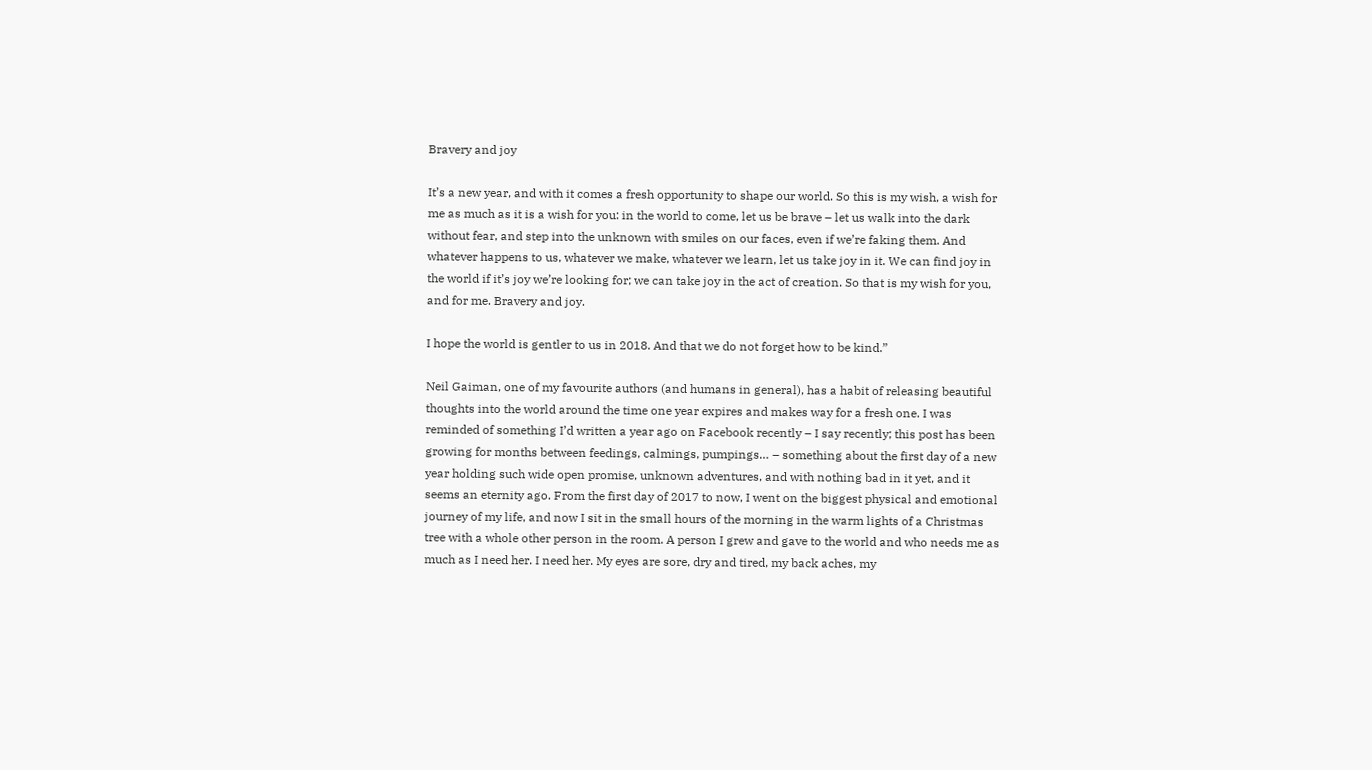Bravery and joy

It’s a new year, and with it comes a fresh opportunity to shape our world. So this is my wish, a wish for me as much as it is a wish for you: in the world to come, let us be brave – let us walk into the dark without fear, and step into the unknown with smiles on our faces, even if we’re faking them. And whatever happens to us, whatever we make, whatever we learn, let us take joy in it. We can find joy in the world if it’s joy we’re looking for; we can take joy in the act of creation. So that is my wish for you, and for me. Bravery and joy.

I hope the world is gentler to us in 2018. And that we do not forget how to be kind.”

Neil Gaiman, one of my favourite authors (and humans in general), has a habit of releasing beautiful thoughts into the world around the time one year expires and makes way for a fresh one. I was reminded of something I’d written a year ago on Facebook recently – I say recently; this post has been growing for months between feedings, calmings, pumpings… – something about the first day of a new year holding such wide open promise, unknown adventures, and with nothing bad in it yet, and it seems an eternity ago. From the first day of 2017 to now, I went on the biggest physical and emotional journey of my life, and now I sit in the small hours of the morning in the warm lights of a Christmas tree with a whole other person in the room. A person I grew and gave to the world and who needs me as much as I need her. I need her. My eyes are sore, dry and tired, my back aches, my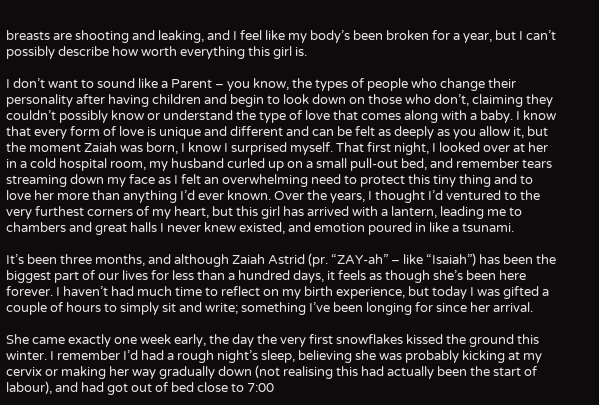breasts are shooting and leaking, and I feel like my body’s been broken for a year, but I can’t possibly describe how worth everything this girl is.

I don’t want to sound like a Parent – you know, the types of people who change their personality after having children and begin to look down on those who don’t, claiming they couldn’t possibly know or understand the type of love that comes along with a baby. I know that every form of love is unique and different and can be felt as deeply as you allow it, but the moment Zaiah was born, I know I surprised myself. That first night, I looked over at her in a cold hospital room, my husband curled up on a small pull-out bed, and remember tears streaming down my face as I felt an overwhelming need to protect this tiny thing and to love her more than anything I’d ever known. Over the years, I thought I’d ventured to the very furthest corners of my heart, but this girl has arrived with a lantern, leading me to chambers and great halls I never knew existed, and emotion poured in like a tsunami.

It’s been three months, and although Zaiah Astrid (pr. “ZAY-ah” – like “Isaiah”) has been the biggest part of our lives for less than a hundred days, it feels as though she’s been here forever. I haven’t had much time to reflect on my birth experience, but today I was gifted a couple of hours to simply sit and write; something I’ve been longing for since her arrival.

She came exactly one week early, the day the very first snowflakes kissed the ground this winter. I remember I’d had a rough night’s sleep, believing she was probably kicking at my cervix or making her way gradually down (not realising this had actually been the start of labour), and had got out of bed close to 7:00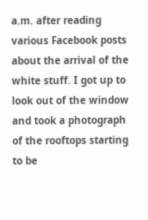a.m. after reading various Facebook posts about the arrival of the white stuff. I got up to look out of the window and took a photograph of the rooftops starting to be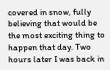covered in snow, fully believing that would be the most exciting thing to happen that day. Two hours later I was back in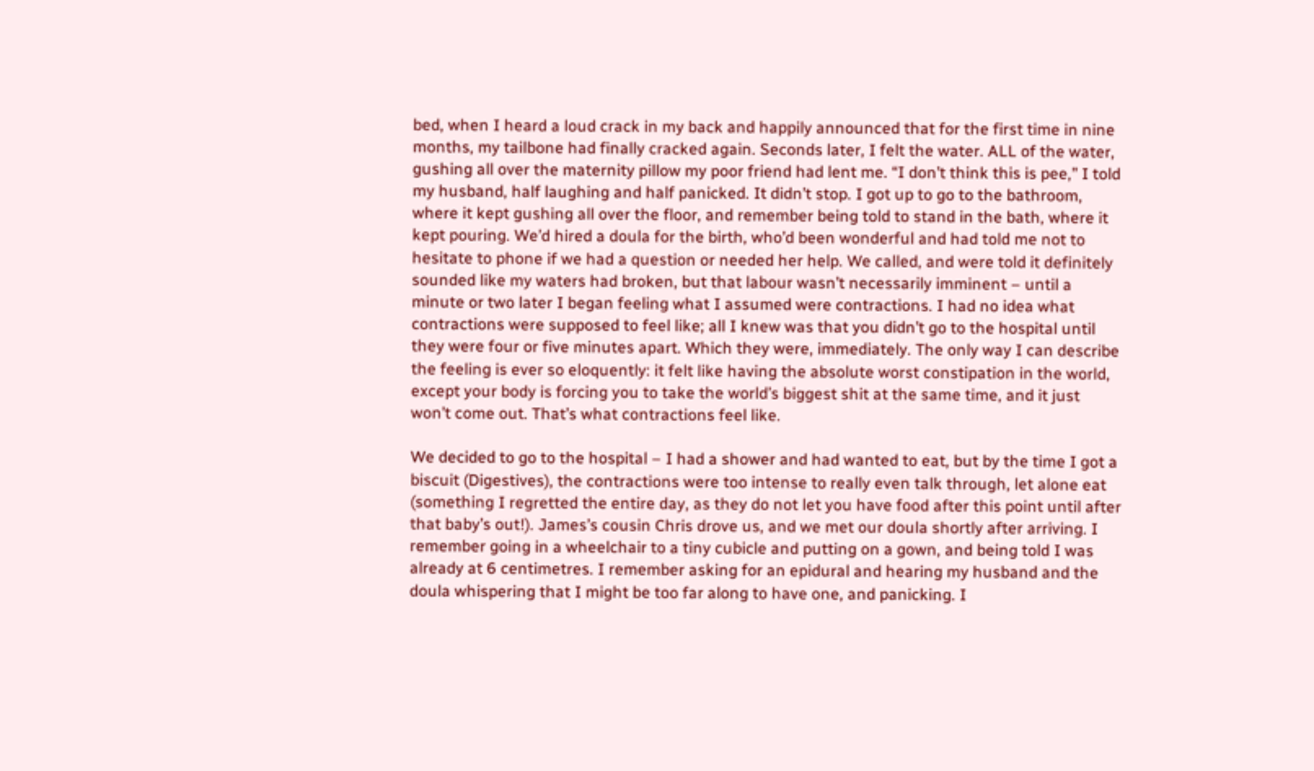bed, when I heard a loud crack in my back and happily announced that for the first time in nine months, my tailbone had finally cracked again. Seconds later, I felt the water. ALL of the water, gushing all over the maternity pillow my poor friend had lent me. “I don’t think this is pee,” I told my husband, half laughing and half panicked. It didn’t stop. I got up to go to the bathroom, where it kept gushing all over the floor, and remember being told to stand in the bath, where it kept pouring. We’d hired a doula for the birth, who’d been wonderful and had told me not to hesitate to phone if we had a question or needed her help. We called, and were told it definitely sounded like my waters had broken, but that labour wasn’t necessarily imminent – until a minute or two later I began feeling what I assumed were contractions. I had no idea what contractions were supposed to feel like; all I knew was that you didn’t go to the hospital until they were four or five minutes apart. Which they were, immediately. The only way I can describe the feeling is ever so eloquently: it felt like having the absolute worst constipation in the world, except your body is forcing you to take the world’s biggest shit at the same time, and it just won’t come out. That’s what contractions feel like.

We decided to go to the hospital – I had a shower and had wanted to eat, but by the time I got a biscuit (Digestives), the contractions were too intense to really even talk through, let alone eat (something I regretted the entire day, as they do not let you have food after this point until after that baby’s out!). James’s cousin Chris drove us, and we met our doula shortly after arriving. I remember going in a wheelchair to a tiny cubicle and putting on a gown, and being told I was already at 6 centimetres. I remember asking for an epidural and hearing my husband and the doula whispering that I might be too far along to have one, and panicking. I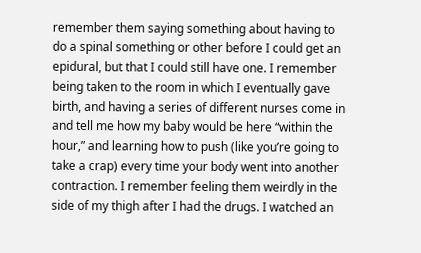remember them saying something about having to do a spinal something or other before I could get an epidural, but that I could still have one. I remember being taken to the room in which I eventually gave birth, and having a series of different nurses come in and tell me how my baby would be here “within the hour,” and learning how to push (like you’re going to take a crap) every time your body went into another contraction. I remember feeling them weirdly in the side of my thigh after I had the drugs. I watched an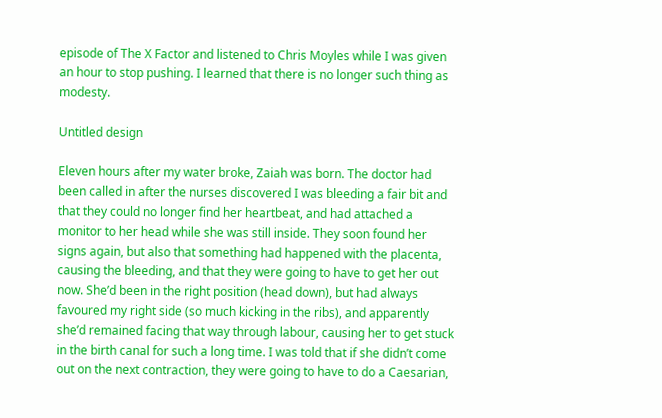episode of The X Factor and listened to Chris Moyles while I was given an hour to stop pushing. I learned that there is no longer such thing as modesty.

Untitled design

Eleven hours after my water broke, Zaiah was born. The doctor had been called in after the nurses discovered I was bleeding a fair bit and that they could no longer find her heartbeat, and had attached a monitor to her head while she was still inside. They soon found her signs again, but also that something had happened with the placenta, causing the bleeding, and that they were going to have to get her out now. She’d been in the right position (head down), but had always favoured my right side (so much kicking in the ribs), and apparently she’d remained facing that way through labour, causing her to get stuck in the birth canal for such a long time. I was told that if she didn’t come out on the next contraction, they were going to have to do a Caesarian,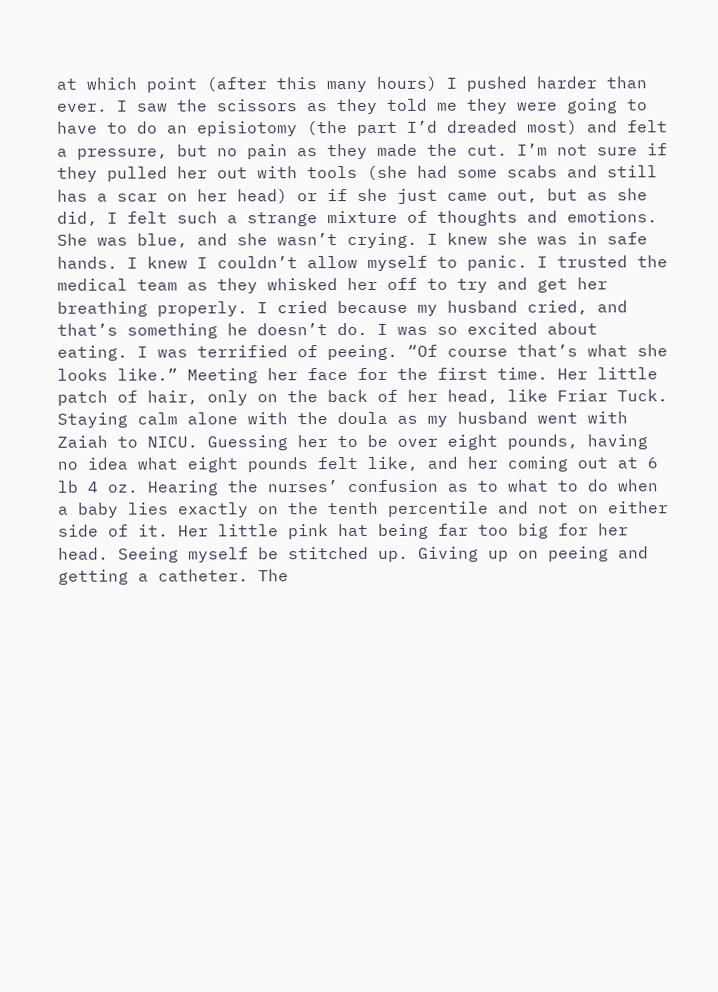at which point (after this many hours) I pushed harder than ever. I saw the scissors as they told me they were going to have to do an episiotomy (the part I’d dreaded most) and felt a pressure, but no pain as they made the cut. I’m not sure if they pulled her out with tools (she had some scabs and still has a scar on her head) or if she just came out, but as she did, I felt such a strange mixture of thoughts and emotions. She was blue, and she wasn’t crying. I knew she was in safe hands. I knew I couldn’t allow myself to panic. I trusted the medical team as they whisked her off to try and get her breathing properly. I cried because my husband cried, and that’s something he doesn’t do. I was so excited about eating. I was terrified of peeing. “Of course that’s what she looks like.” Meeting her face for the first time. Her little patch of hair, only on the back of her head, like Friar Tuck. Staying calm alone with the doula as my husband went with Zaiah to NICU. Guessing her to be over eight pounds, having no idea what eight pounds felt like, and her coming out at 6 lb 4 oz. Hearing the nurses’ confusion as to what to do when a baby lies exactly on the tenth percentile and not on either side of it. Her little pink hat being far too big for her head. Seeing myself be stitched up. Giving up on peeing and getting a catheter. The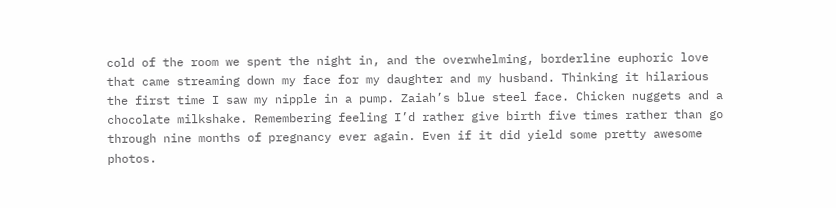cold of the room we spent the night in, and the overwhelming, borderline euphoric love that came streaming down my face for my daughter and my husband. Thinking it hilarious the first time I saw my nipple in a pump. Zaiah’s blue steel face. Chicken nuggets and a chocolate milkshake. Remembering feeling I’d rather give birth five times rather than go through nine months of pregnancy ever again. Even if it did yield some pretty awesome photos.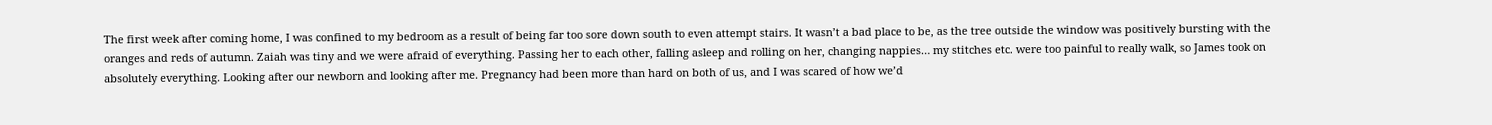The first week after coming home, I was confined to my bedroom as a result of being far too sore down south to even attempt stairs. It wasn’t a bad place to be, as the tree outside the window was positively bursting with the oranges and reds of autumn. Zaiah was tiny and we were afraid of everything. Passing her to each other, falling asleep and rolling on her, changing nappies… my stitches etc. were too painful to really walk, so James took on absolutely everything. Looking after our newborn and looking after me. Pregnancy had been more than hard on both of us, and I was scared of how we’d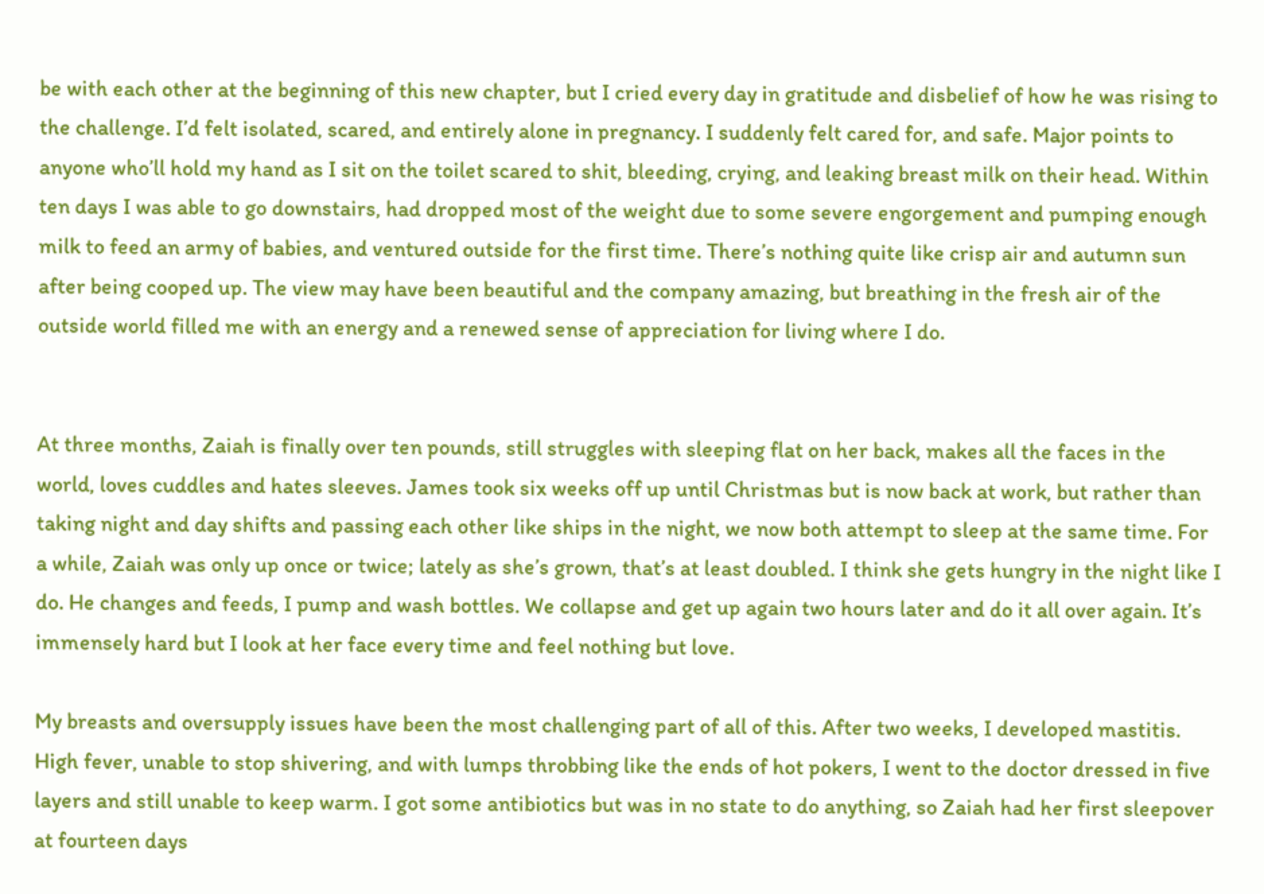be with each other at the beginning of this new chapter, but I cried every day in gratitude and disbelief of how he was rising to the challenge. I’d felt isolated, scared, and entirely alone in pregnancy. I suddenly felt cared for, and safe. Major points to anyone who’ll hold my hand as I sit on the toilet scared to shit, bleeding, crying, and leaking breast milk on their head. Within ten days I was able to go downstairs, had dropped most of the weight due to some severe engorgement and pumping enough milk to feed an army of babies, and ventured outside for the first time. There’s nothing quite like crisp air and autumn sun after being cooped up. The view may have been beautiful and the company amazing, but breathing in the fresh air of the outside world filled me with an energy and a renewed sense of appreciation for living where I do.


At three months, Zaiah is finally over ten pounds, still struggles with sleeping flat on her back, makes all the faces in the world, loves cuddles and hates sleeves. James took six weeks off up until Christmas but is now back at work, but rather than taking night and day shifts and passing each other like ships in the night, we now both attempt to sleep at the same time. For a while, Zaiah was only up once or twice; lately as she’s grown, that’s at least doubled. I think she gets hungry in the night like I do. He changes and feeds, I pump and wash bottles. We collapse and get up again two hours later and do it all over again. It’s immensely hard but I look at her face every time and feel nothing but love.

My breasts and oversupply issues have been the most challenging part of all of this. After two weeks, I developed mastitis. High fever, unable to stop shivering, and with lumps throbbing like the ends of hot pokers, I went to the doctor dressed in five layers and still unable to keep warm. I got some antibiotics but was in no state to do anything, so Zaiah had her first sleepover at fourteen days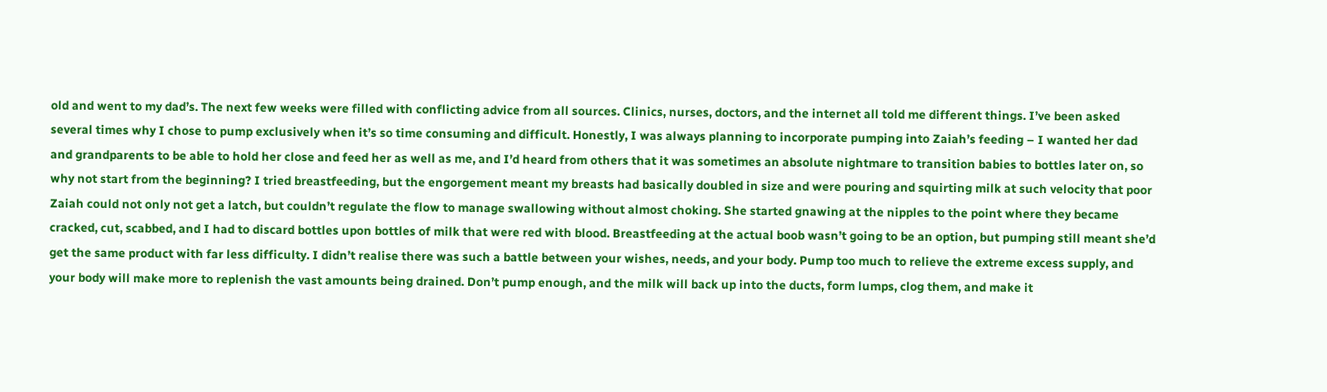old and went to my dad’s. The next few weeks were filled with conflicting advice from all sources. Clinics, nurses, doctors, and the internet all told me different things. I’ve been asked several times why I chose to pump exclusively when it’s so time consuming and difficult. Honestly, I was always planning to incorporate pumping into Zaiah’s feeding – I wanted her dad and grandparents to be able to hold her close and feed her as well as me, and I’d heard from others that it was sometimes an absolute nightmare to transition babies to bottles later on, so why not start from the beginning? I tried breastfeeding, but the engorgement meant my breasts had basically doubled in size and were pouring and squirting milk at such velocity that poor Zaiah could not only not get a latch, but couldn’t regulate the flow to manage swallowing without almost choking. She started gnawing at the nipples to the point where they became cracked, cut, scabbed, and I had to discard bottles upon bottles of milk that were red with blood. Breastfeeding at the actual boob wasn’t going to be an option, but pumping still meant she’d get the same product with far less difficulty. I didn’t realise there was such a battle between your wishes, needs, and your body. Pump too much to relieve the extreme excess supply, and your body will make more to replenish the vast amounts being drained. Don’t pump enough, and the milk will back up into the ducts, form lumps, clog them, and make it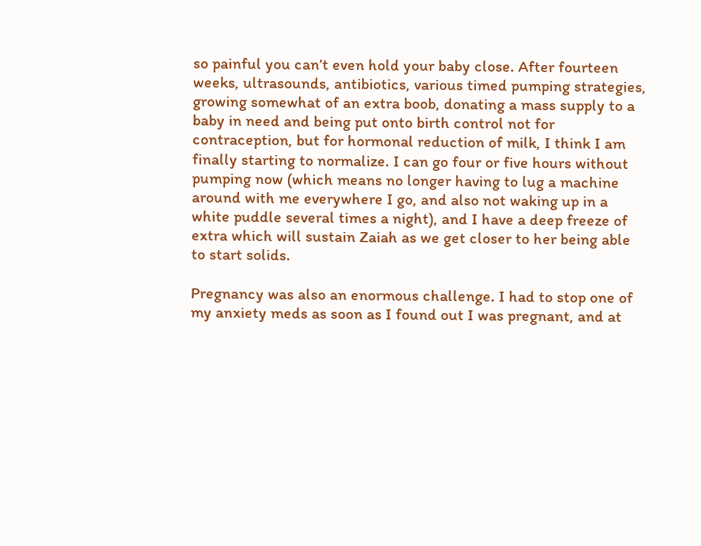so painful you can’t even hold your baby close. After fourteen weeks, ultrasounds, antibiotics, various timed pumping strategies, growing somewhat of an extra boob, donating a mass supply to a baby in need and being put onto birth control not for contraception, but for hormonal reduction of milk, I think I am finally starting to normalize. I can go four or five hours without pumping now (which means no longer having to lug a machine around with me everywhere I go, and also not waking up in a white puddle several times a night), and I have a deep freeze of extra which will sustain Zaiah as we get closer to her being able to start solids.

Pregnancy was also an enormous challenge. I had to stop one of my anxiety meds as soon as I found out I was pregnant, and at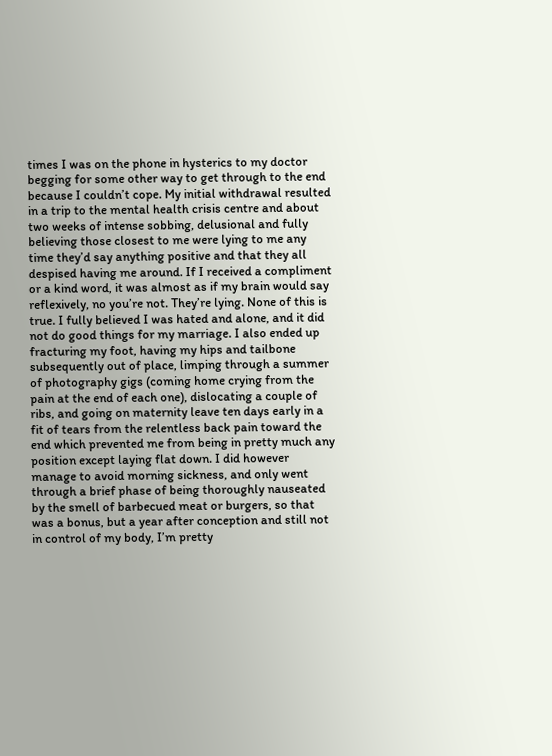times I was on the phone in hysterics to my doctor begging for some other way to get through to the end because I couldn’t cope. My initial withdrawal resulted in a trip to the mental health crisis centre and about two weeks of intense sobbing, delusional and fully believing those closest to me were lying to me any time they’d say anything positive and that they all despised having me around. If I received a compliment or a kind word, it was almost as if my brain would say reflexively, no you’re not. They’re lying. None of this is true. I fully believed I was hated and alone, and it did not do good things for my marriage. I also ended up fracturing my foot, having my hips and tailbone subsequently out of place, limping through a summer of photography gigs (coming home crying from the pain at the end of each one), dislocating a couple of ribs, and going on maternity leave ten days early in a fit of tears from the relentless back pain toward the end which prevented me from being in pretty much any position except laying flat down. I did however manage to avoid morning sickness, and only went through a brief phase of being thoroughly nauseated by the smell of barbecued meat or burgers, so that was a bonus, but a year after conception and still not in control of my body, I’m pretty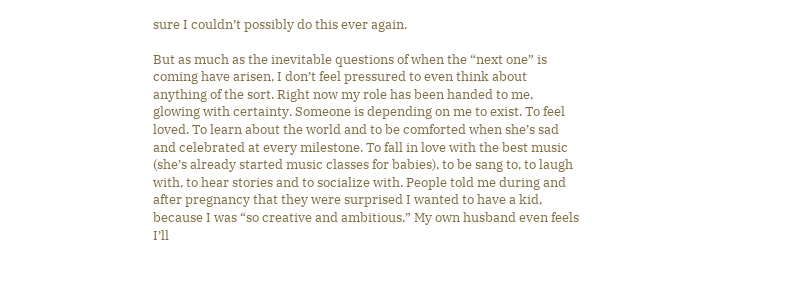sure I couldn’t possibly do this ever again.

But as much as the inevitable questions of when the “next one” is coming have arisen, I don’t feel pressured to even think about anything of the sort. Right now my role has been handed to me, glowing with certainty. Someone is depending on me to exist. To feel loved. To learn about the world and to be comforted when she’s sad and celebrated at every milestone. To fall in love with the best music (she’s already started music classes for babies), to be sang to, to laugh with, to hear stories and to socialize with. People told me during and after pregnancy that they were surprised I wanted to have a kid, because I was “so creative and ambitious.” My own husband even feels I’ll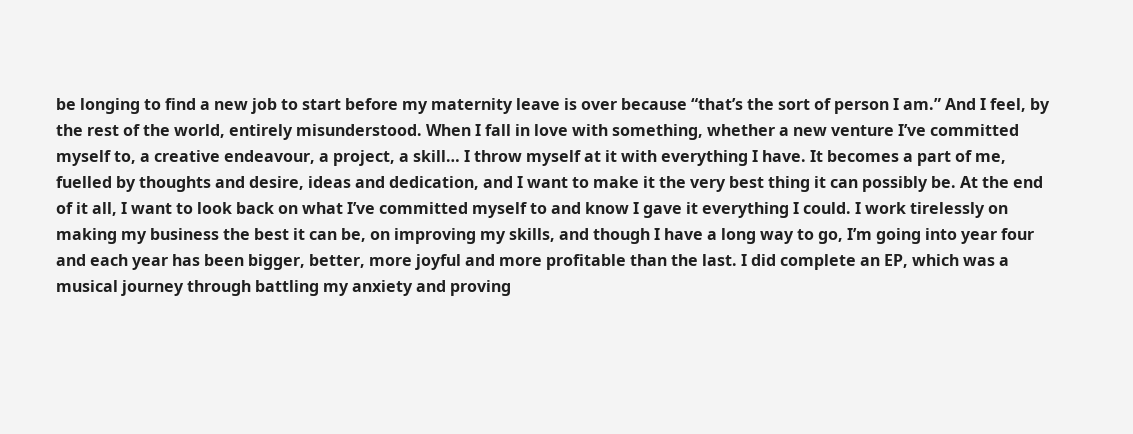be longing to find a new job to start before my maternity leave is over because “that’s the sort of person I am.” And I feel, by the rest of the world, entirely misunderstood. When I fall in love with something, whether a new venture I’ve committed myself to, a creative endeavour, a project, a skill… I throw myself at it with everything I have. It becomes a part of me, fuelled by thoughts and desire, ideas and dedication, and I want to make it the very best thing it can possibly be. At the end of it all, I want to look back on what I’ve committed myself to and know I gave it everything I could. I work tirelessly on making my business the best it can be, on improving my skills, and though I have a long way to go, I’m going into year four and each year has been bigger, better, more joyful and more profitable than the last. I did complete an EP, which was a musical journey through battling my anxiety and proving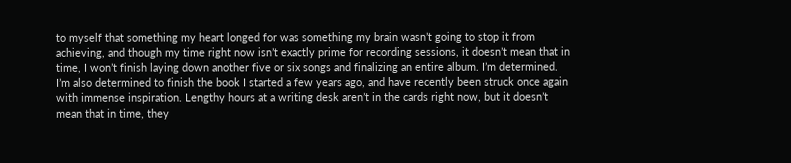to myself that something my heart longed for was something my brain wasn’t going to stop it from achieving, and though my time right now isn’t exactly prime for recording sessions, it doesn’t mean that in time, I won’t finish laying down another five or six songs and finalizing an entire album. I’m determined. I’m also determined to finish the book I started a few years ago, and have recently been struck once again with immense inspiration. Lengthy hours at a writing desk aren’t in the cards right now, but it doesn’t mean that in time, they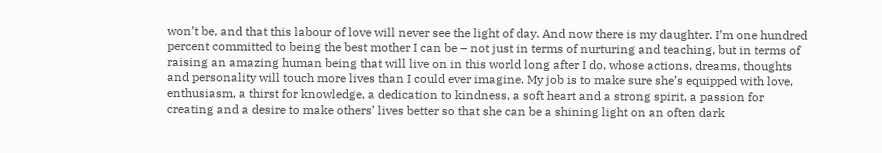won’t be, and that this labour of love will never see the light of day. And now there is my daughter. I’m one hundred percent committed to being the best mother I can be – not just in terms of nurturing and teaching, but in terms of raising an amazing human being that will live on in this world long after I do, whose actions, dreams, thoughts and personality will touch more lives than I could ever imagine. My job is to make sure she’s equipped with love, enthusiasm, a thirst for knowledge, a dedication to kindness, a soft heart and a strong spirit, a passion for creating and a desire to make others’ lives better so that she can be a shining light on an often dark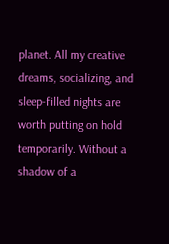planet. All my creative dreams, socializing, and sleep-filled nights are worth putting on hold temporarily. Without a shadow of a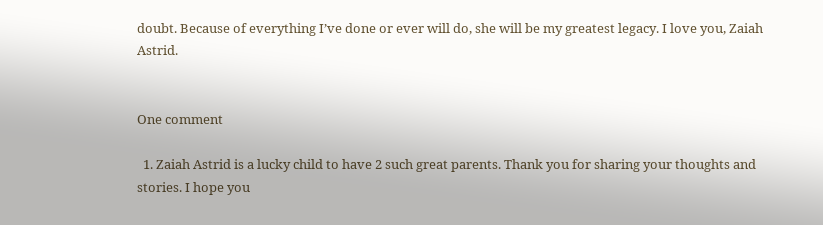doubt. Because of everything I’ve done or ever will do, she will be my greatest legacy. I love you, Zaiah Astrid.


One comment

  1. Zaiah Astrid is a lucky child to have 2 such great parents. Thank you for sharing your thoughts and stories. I hope you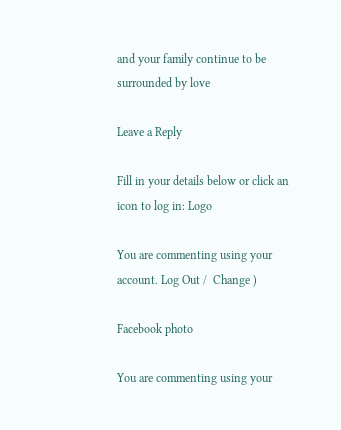and your family continue to be surrounded by love

Leave a Reply

Fill in your details below or click an icon to log in: Logo

You are commenting using your account. Log Out /  Change )

Facebook photo

You are commenting using your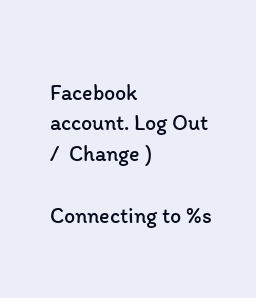Facebook account. Log Out /  Change )

Connecting to %s